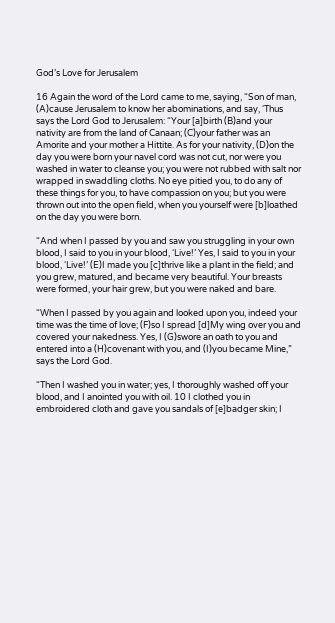God’s Love for Jerusalem

16 Again the word of the Lord came to me, saying, “Son of man, (A)cause Jerusalem to know her abominations, and say, ‘Thus says the Lord God to Jerusalem: “Your [a]birth (B)and your nativity are from the land of Canaan; (C)your father was an Amorite and your mother a Hittite. As for your nativity, (D)on the day you were born your navel cord was not cut, nor were you washed in water to cleanse you; you were not rubbed with salt nor wrapped in swaddling cloths. No eye pitied you, to do any of these things for you, to have compassion on you; but you were thrown out into the open field, when you yourself were [b]loathed on the day you were born.

“And when I passed by you and saw you struggling in your own blood, I said to you in your blood, ‘Live!’ Yes, I said to you in your blood, ‘Live!’ (E)I made you [c]thrive like a plant in the field; and you grew, matured, and became very beautiful. Your breasts were formed, your hair grew, but you were naked and bare.

“When I passed by you again and looked upon you, indeed your time was the time of love; (F)so I spread [d]My wing over you and covered your nakedness. Yes, I (G)swore an oath to you and entered into a (H)covenant with you, and (I)you became Mine,” says the Lord God.

“Then I washed you in water; yes, I thoroughly washed off your blood, and I anointed you with oil. 10 I clothed you in embroidered cloth and gave you sandals of [e]badger skin; I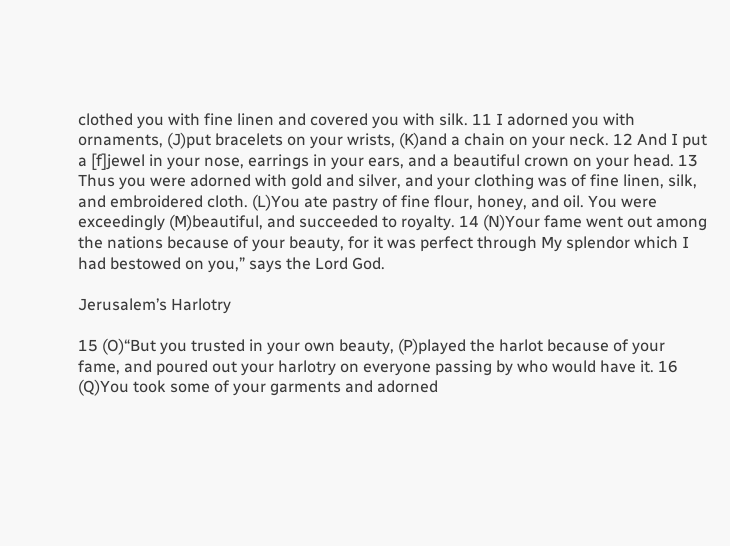clothed you with fine linen and covered you with silk. 11 I adorned you with ornaments, (J)put bracelets on your wrists, (K)and a chain on your neck. 12 And I put a [f]jewel in your nose, earrings in your ears, and a beautiful crown on your head. 13 Thus you were adorned with gold and silver, and your clothing was of fine linen, silk, and embroidered cloth. (L)You ate pastry of fine flour, honey, and oil. You were exceedingly (M)beautiful, and succeeded to royalty. 14 (N)Your fame went out among the nations because of your beauty, for it was perfect through My splendor which I had bestowed on you,” says the Lord God.

Jerusalem’s Harlotry

15 (O)“But you trusted in your own beauty, (P)played the harlot because of your fame, and poured out your harlotry on everyone passing by who would have it. 16 (Q)You took some of your garments and adorned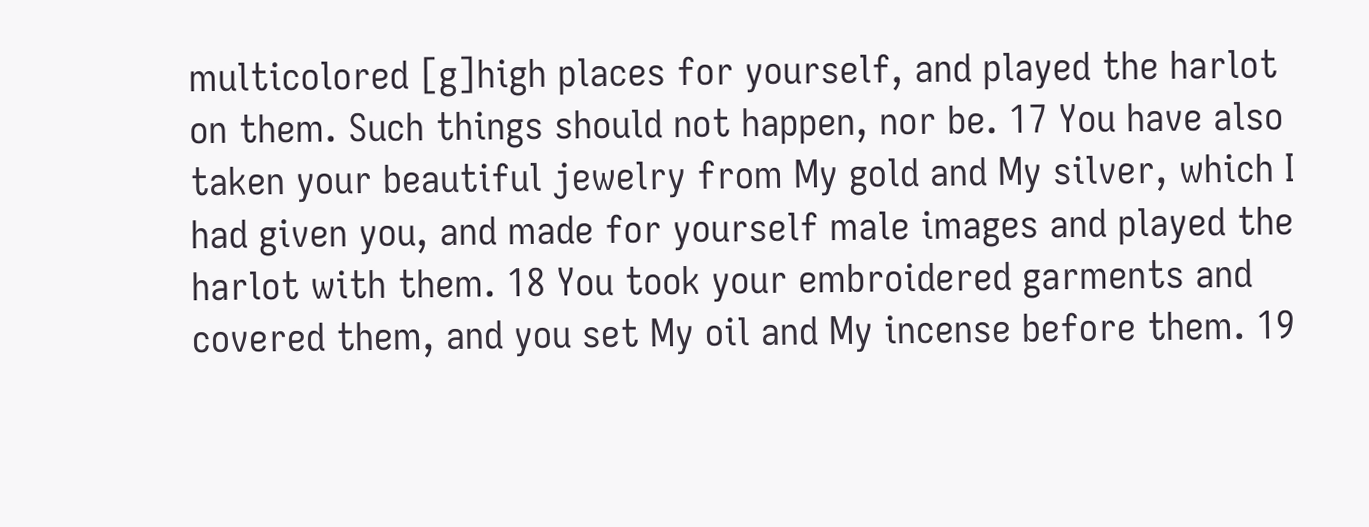multicolored [g]high places for yourself, and played the harlot on them. Such things should not happen, nor be. 17 You have also taken your beautiful jewelry from My gold and My silver, which I had given you, and made for yourself male images and played the harlot with them. 18 You took your embroidered garments and covered them, and you set My oil and My incense before them. 19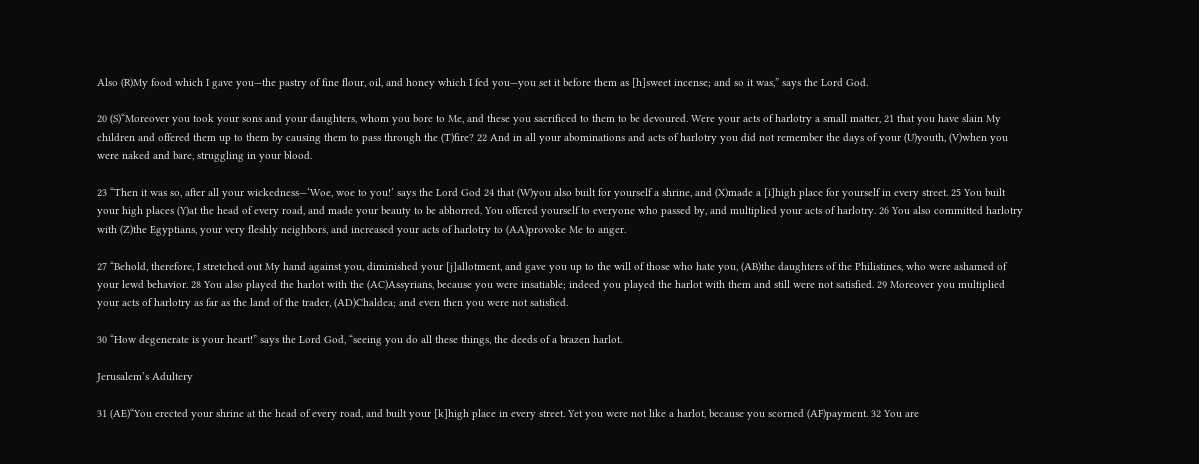Also (R)My food which I gave you—the pastry of fine flour, oil, and honey which I fed you—you set it before them as [h]sweet incense; and so it was,” says the Lord God.

20 (S)“Moreover you took your sons and your daughters, whom you bore to Me, and these you sacrificed to them to be devoured. Were your acts of harlotry a small matter, 21 that you have slain My children and offered them up to them by causing them to pass through the (T)fire? 22 And in all your abominations and acts of harlotry you did not remember the days of your (U)youth, (V)when you were naked and bare, struggling in your blood.

23 “Then it was so, after all your wickedness—‘Woe, woe to you!’ says the Lord God 24 that (W)you also built for yourself a shrine, and (X)made a [i]high place for yourself in every street. 25 You built your high places (Y)at the head of every road, and made your beauty to be abhorred. You offered yourself to everyone who passed by, and multiplied your acts of harlotry. 26 You also committed harlotry with (Z)the Egyptians, your very fleshly neighbors, and increased your acts of harlotry to (AA)provoke Me to anger.

27 “Behold, therefore, I stretched out My hand against you, diminished your [j]allotment, and gave you up to the will of those who hate you, (AB)the daughters of the Philistines, who were ashamed of your lewd behavior. 28 You also played the harlot with the (AC)Assyrians, because you were insatiable; indeed you played the harlot with them and still were not satisfied. 29 Moreover you multiplied your acts of harlotry as far as the land of the trader, (AD)Chaldea; and even then you were not satisfied.

30 “How degenerate is your heart!” says the Lord God, “seeing you do all these things, the deeds of a brazen harlot.

Jerusalem’s Adultery

31 (AE)“You erected your shrine at the head of every road, and built your [k]high place in every street. Yet you were not like a harlot, because you scorned (AF)payment. 32 You are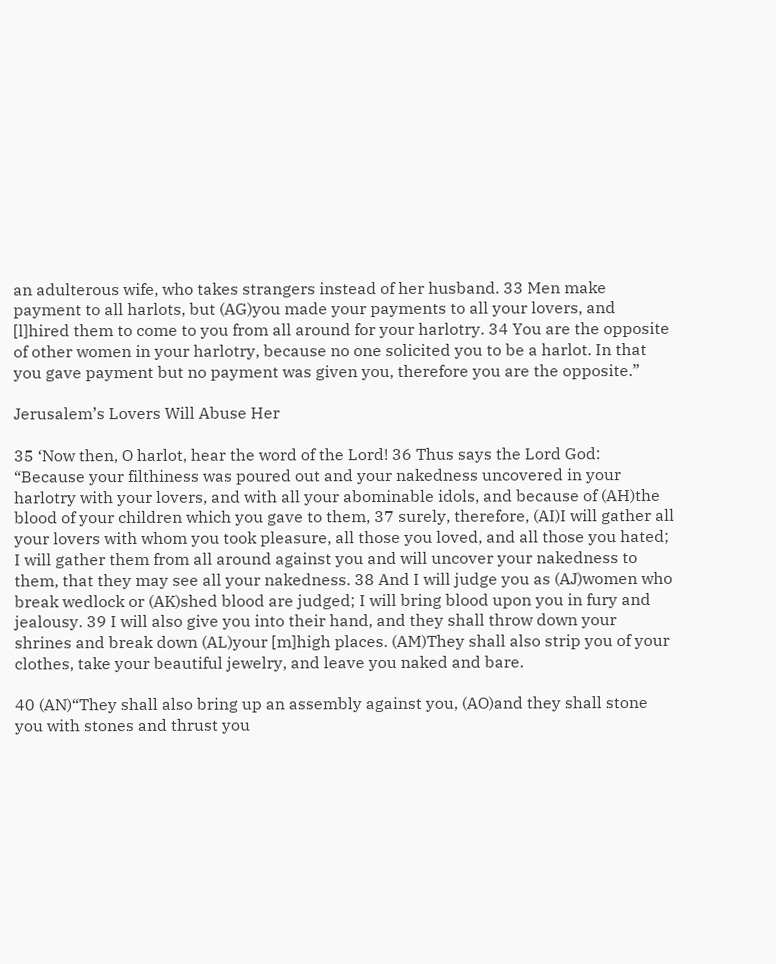an adulterous wife, who takes strangers instead of her husband. 33 Men make payment to all harlots, but (AG)you made your payments to all your lovers, and [l]hired them to come to you from all around for your harlotry. 34 You are the opposite of other women in your harlotry, because no one solicited you to be a harlot. In that you gave payment but no payment was given you, therefore you are the opposite.”

Jerusalem’s Lovers Will Abuse Her

35 ‘Now then, O harlot, hear the word of the Lord! 36 Thus says the Lord God: “Because your filthiness was poured out and your nakedness uncovered in your harlotry with your lovers, and with all your abominable idols, and because of (AH)the blood of your children which you gave to them, 37 surely, therefore, (AI)I will gather all your lovers with whom you took pleasure, all those you loved, and all those you hated; I will gather them from all around against you and will uncover your nakedness to them, that they may see all your nakedness. 38 And I will judge you as (AJ)women who break wedlock or (AK)shed blood are judged; I will bring blood upon you in fury and jealousy. 39 I will also give you into their hand, and they shall throw down your shrines and break down (AL)your [m]high places. (AM)They shall also strip you of your clothes, take your beautiful jewelry, and leave you naked and bare.

40 (AN)“They shall also bring up an assembly against you, (AO)and they shall stone you with stones and thrust you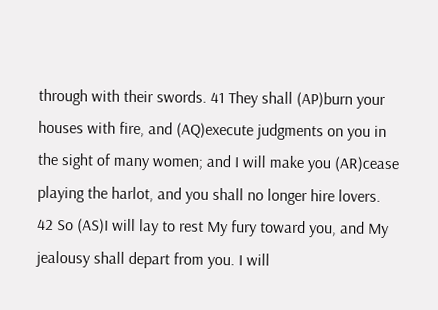through with their swords. 41 They shall (AP)burn your houses with fire, and (AQ)execute judgments on you in the sight of many women; and I will make you (AR)cease playing the harlot, and you shall no longer hire lovers. 42 So (AS)I will lay to rest My fury toward you, and My jealousy shall depart from you. I will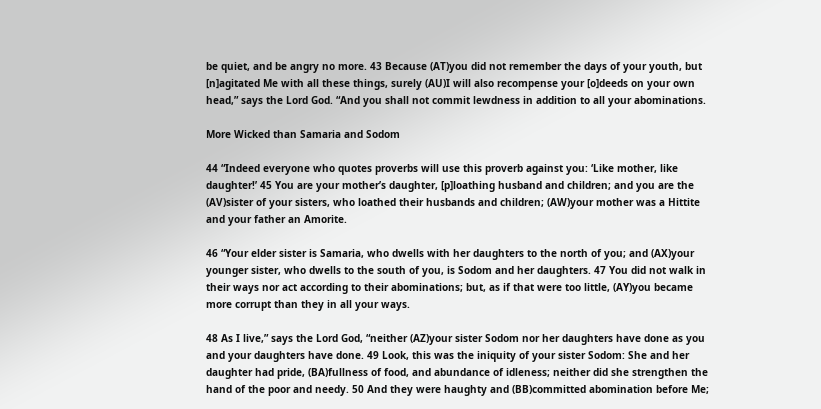be quiet, and be angry no more. 43 Because (AT)you did not remember the days of your youth, but [n]agitated Me with all these things, surely (AU)I will also recompense your [o]deeds on your own head,” says the Lord God. “And you shall not commit lewdness in addition to all your abominations.

More Wicked than Samaria and Sodom

44 “Indeed everyone who quotes proverbs will use this proverb against you: ‘Like mother, like daughter!’ 45 You are your mother’s daughter, [p]loathing husband and children; and you are the (AV)sister of your sisters, who loathed their husbands and children; (AW)your mother was a Hittite and your father an Amorite.

46 “Your elder sister is Samaria, who dwells with her daughters to the north of you; and (AX)your younger sister, who dwells to the south of you, is Sodom and her daughters. 47 You did not walk in their ways nor act according to their abominations; but, as if that were too little, (AY)you became more corrupt than they in all your ways.

48 As I live,” says the Lord God, “neither (AZ)your sister Sodom nor her daughters have done as you and your daughters have done. 49 Look, this was the iniquity of your sister Sodom: She and her daughter had pride, (BA)fullness of food, and abundance of idleness; neither did she strengthen the hand of the poor and needy. 50 And they were haughty and (BB)committed abomination before Me;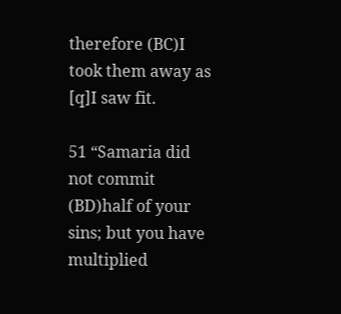therefore (BC)I took them away as [q]I saw fit.

51 “Samaria did not commit (BD)half of your sins; but you have multiplied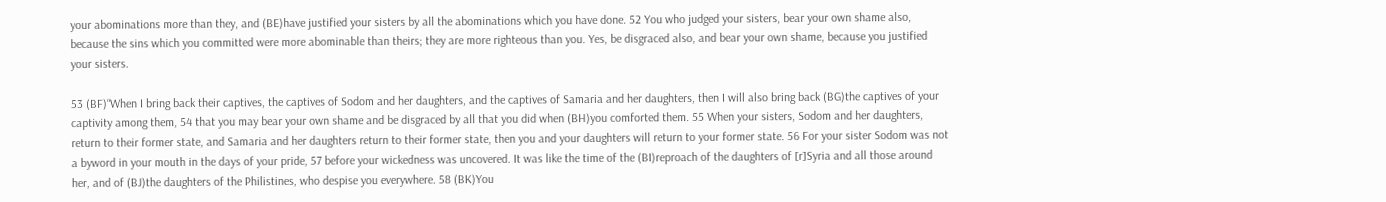your abominations more than they, and (BE)have justified your sisters by all the abominations which you have done. 52 You who judged your sisters, bear your own shame also, because the sins which you committed were more abominable than theirs; they are more righteous than you. Yes, be disgraced also, and bear your own shame, because you justified your sisters.

53 (BF)“When I bring back their captives, the captives of Sodom and her daughters, and the captives of Samaria and her daughters, then I will also bring back (BG)the captives of your captivity among them, 54 that you may bear your own shame and be disgraced by all that you did when (BH)you comforted them. 55 When your sisters, Sodom and her daughters, return to their former state, and Samaria and her daughters return to their former state, then you and your daughters will return to your former state. 56 For your sister Sodom was not a byword in your mouth in the days of your pride, 57 before your wickedness was uncovered. It was like the time of the (BI)reproach of the daughters of [r]Syria and all those around her, and of (BJ)the daughters of the Philistines, who despise you everywhere. 58 (BK)You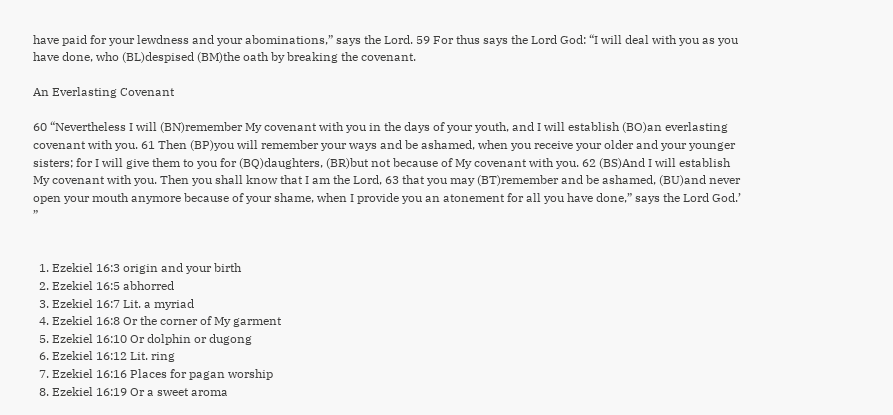have paid for your lewdness and your abominations,” says the Lord. 59 For thus says the Lord God: “I will deal with you as you have done, who (BL)despised (BM)the oath by breaking the covenant.

An Everlasting Covenant

60 “Nevertheless I will (BN)remember My covenant with you in the days of your youth, and I will establish (BO)an everlasting covenant with you. 61 Then (BP)you will remember your ways and be ashamed, when you receive your older and your younger sisters; for I will give them to you for (BQ)daughters, (BR)but not because of My covenant with you. 62 (BS)And I will establish My covenant with you. Then you shall know that I am the Lord, 63 that you may (BT)remember and be ashamed, (BU)and never open your mouth anymore because of your shame, when I provide you an atonement for all you have done,” says the Lord God.’ ”


  1. Ezekiel 16:3 origin and your birth
  2. Ezekiel 16:5 abhorred
  3. Ezekiel 16:7 Lit. a myriad
  4. Ezekiel 16:8 Or the corner of My garment
  5. Ezekiel 16:10 Or dolphin or dugong
  6. Ezekiel 16:12 Lit. ring
  7. Ezekiel 16:16 Places for pagan worship
  8. Ezekiel 16:19 Or a sweet aroma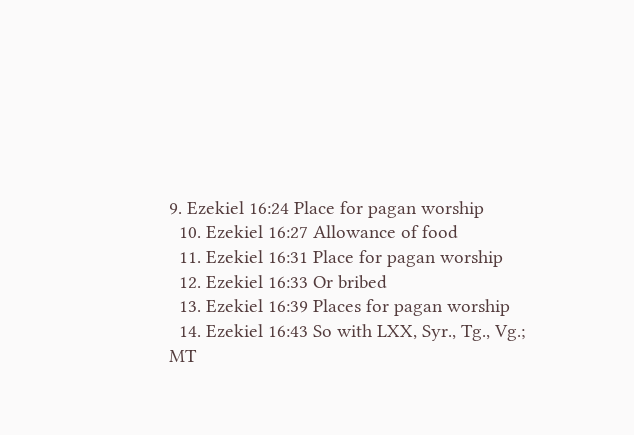9. Ezekiel 16:24 Place for pagan worship
  10. Ezekiel 16:27 Allowance of food
  11. Ezekiel 16:31 Place for pagan worship
  12. Ezekiel 16:33 Or bribed
  13. Ezekiel 16:39 Places for pagan worship
  14. Ezekiel 16:43 So with LXX, Syr., Tg., Vg.; MT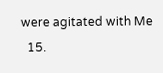were agitated with Me
  15.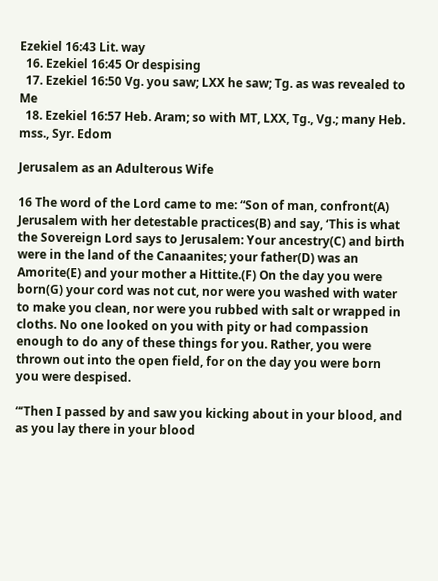Ezekiel 16:43 Lit. way
  16. Ezekiel 16:45 Or despising
  17. Ezekiel 16:50 Vg. you saw; LXX he saw; Tg. as was revealed to Me
  18. Ezekiel 16:57 Heb. Aram; so with MT, LXX, Tg., Vg.; many Heb. mss., Syr. Edom

Jerusalem as an Adulterous Wife

16 The word of the Lord came to me: “Son of man, confront(A) Jerusalem with her detestable practices(B) and say, ‘This is what the Sovereign Lord says to Jerusalem: Your ancestry(C) and birth were in the land of the Canaanites; your father(D) was an Amorite(E) and your mother a Hittite.(F) On the day you were born(G) your cord was not cut, nor were you washed with water to make you clean, nor were you rubbed with salt or wrapped in cloths. No one looked on you with pity or had compassion enough to do any of these things for you. Rather, you were thrown out into the open field, for on the day you were born you were despised.

“‘Then I passed by and saw you kicking about in your blood, and as you lay there in your blood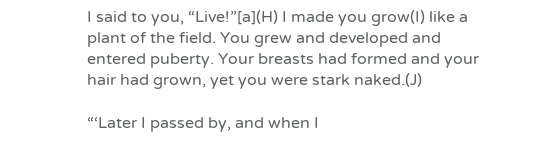I said to you, “Live!”[a](H) I made you grow(I) like a plant of the field. You grew and developed and entered puberty. Your breasts had formed and your hair had grown, yet you were stark naked.(J)

“‘Later I passed by, and when I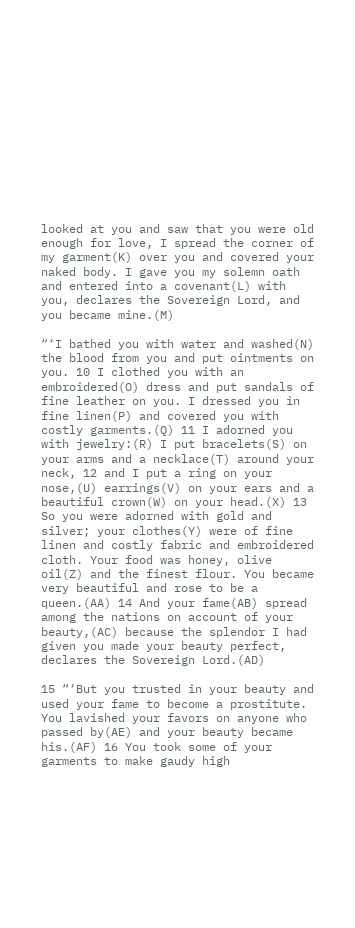looked at you and saw that you were old enough for love, I spread the corner of my garment(K) over you and covered your naked body. I gave you my solemn oath and entered into a covenant(L) with you, declares the Sovereign Lord, and you became mine.(M)

“‘I bathed you with water and washed(N) the blood from you and put ointments on you. 10 I clothed you with an embroidered(O) dress and put sandals of fine leather on you. I dressed you in fine linen(P) and covered you with costly garments.(Q) 11 I adorned you with jewelry:(R) I put bracelets(S) on your arms and a necklace(T) around your neck, 12 and I put a ring on your nose,(U) earrings(V) on your ears and a beautiful crown(W) on your head.(X) 13 So you were adorned with gold and silver; your clothes(Y) were of fine linen and costly fabric and embroidered cloth. Your food was honey, olive oil(Z) and the finest flour. You became very beautiful and rose to be a queen.(AA) 14 And your fame(AB) spread among the nations on account of your beauty,(AC) because the splendor I had given you made your beauty perfect, declares the Sovereign Lord.(AD)

15 “‘But you trusted in your beauty and used your fame to become a prostitute. You lavished your favors on anyone who passed by(AE) and your beauty became his.(AF) 16 You took some of your garments to make gaudy high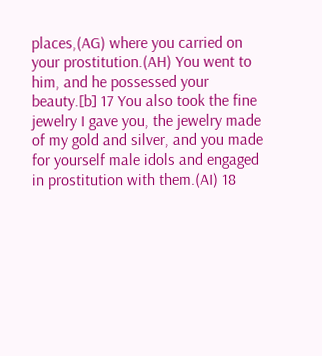places,(AG) where you carried on your prostitution.(AH) You went to him, and he possessed your beauty.[b] 17 You also took the fine jewelry I gave you, the jewelry made of my gold and silver, and you made for yourself male idols and engaged in prostitution with them.(AI) 18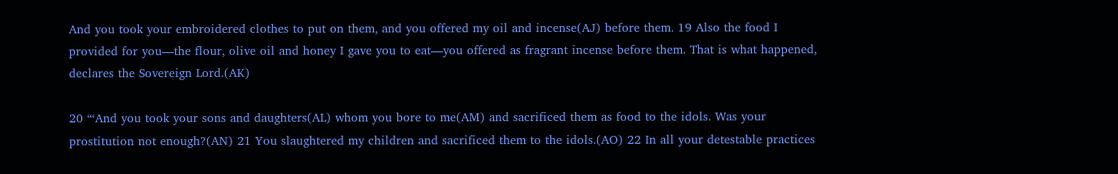And you took your embroidered clothes to put on them, and you offered my oil and incense(AJ) before them. 19 Also the food I provided for you—the flour, olive oil and honey I gave you to eat—you offered as fragrant incense before them. That is what happened, declares the Sovereign Lord.(AK)

20 “‘And you took your sons and daughters(AL) whom you bore to me(AM) and sacrificed them as food to the idols. Was your prostitution not enough?(AN) 21 You slaughtered my children and sacrificed them to the idols.(AO) 22 In all your detestable practices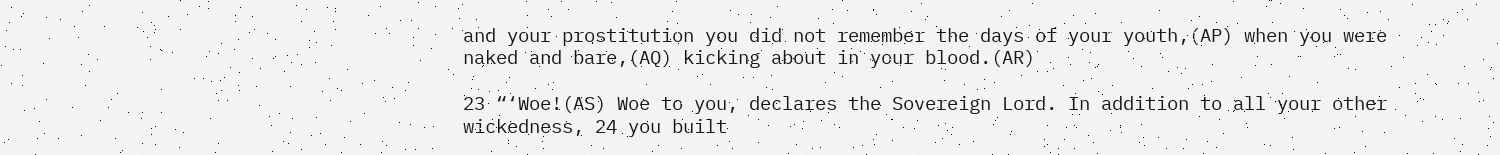and your prostitution you did not remember the days of your youth,(AP) when you were naked and bare,(AQ) kicking about in your blood.(AR)

23 “‘Woe!(AS) Woe to you, declares the Sovereign Lord. In addition to all your other wickedness, 24 you built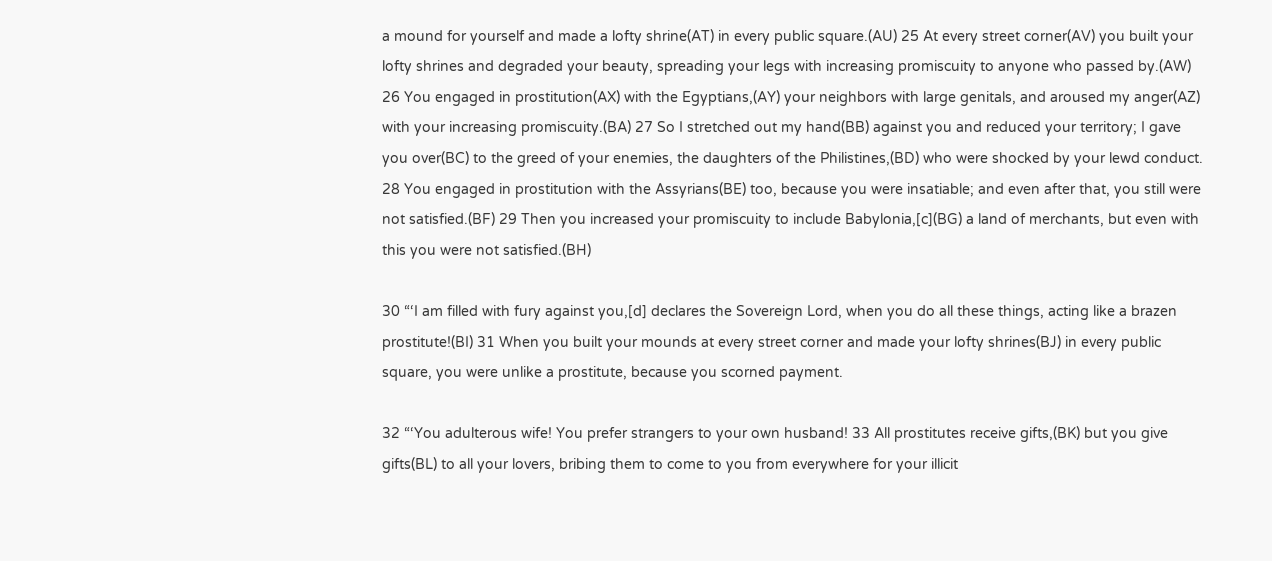a mound for yourself and made a lofty shrine(AT) in every public square.(AU) 25 At every street corner(AV) you built your lofty shrines and degraded your beauty, spreading your legs with increasing promiscuity to anyone who passed by.(AW) 26 You engaged in prostitution(AX) with the Egyptians,(AY) your neighbors with large genitals, and aroused my anger(AZ) with your increasing promiscuity.(BA) 27 So I stretched out my hand(BB) against you and reduced your territory; I gave you over(BC) to the greed of your enemies, the daughters of the Philistines,(BD) who were shocked by your lewd conduct. 28 You engaged in prostitution with the Assyrians(BE) too, because you were insatiable; and even after that, you still were not satisfied.(BF) 29 Then you increased your promiscuity to include Babylonia,[c](BG) a land of merchants, but even with this you were not satisfied.(BH)

30 “‘I am filled with fury against you,[d] declares the Sovereign Lord, when you do all these things, acting like a brazen prostitute!(BI) 31 When you built your mounds at every street corner and made your lofty shrines(BJ) in every public square, you were unlike a prostitute, because you scorned payment.

32 “‘You adulterous wife! You prefer strangers to your own husband! 33 All prostitutes receive gifts,(BK) but you give gifts(BL) to all your lovers, bribing them to come to you from everywhere for your illicit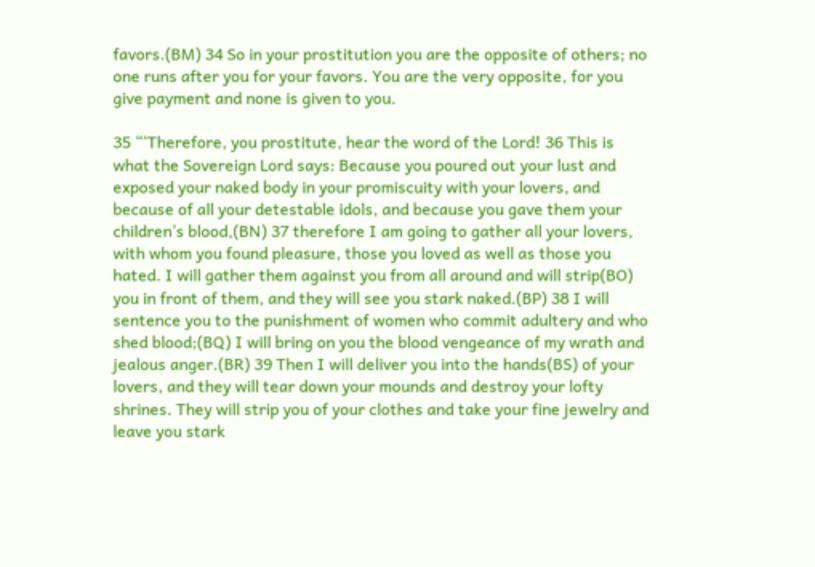favors.(BM) 34 So in your prostitution you are the opposite of others; no one runs after you for your favors. You are the very opposite, for you give payment and none is given to you.

35 “‘Therefore, you prostitute, hear the word of the Lord! 36 This is what the Sovereign Lord says: Because you poured out your lust and exposed your naked body in your promiscuity with your lovers, and because of all your detestable idols, and because you gave them your children’s blood,(BN) 37 therefore I am going to gather all your lovers, with whom you found pleasure, those you loved as well as those you hated. I will gather them against you from all around and will strip(BO) you in front of them, and they will see you stark naked.(BP) 38 I will sentence you to the punishment of women who commit adultery and who shed blood;(BQ) I will bring on you the blood vengeance of my wrath and jealous anger.(BR) 39 Then I will deliver you into the hands(BS) of your lovers, and they will tear down your mounds and destroy your lofty shrines. They will strip you of your clothes and take your fine jewelry and leave you stark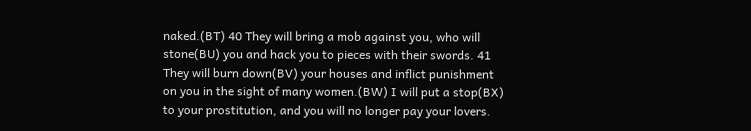naked.(BT) 40 They will bring a mob against you, who will stone(BU) you and hack you to pieces with their swords. 41 They will burn down(BV) your houses and inflict punishment on you in the sight of many women.(BW) I will put a stop(BX) to your prostitution, and you will no longer pay your lovers.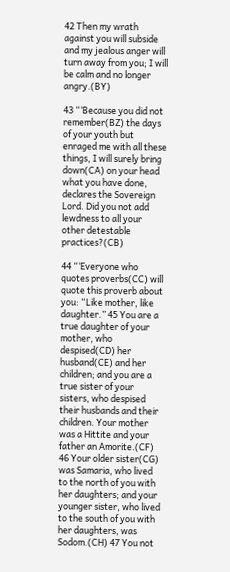42 Then my wrath against you will subside and my jealous anger will turn away from you; I will be calm and no longer angry.(BY)

43 “‘Because you did not remember(BZ) the days of your youth but enraged me with all these things, I will surely bring down(CA) on your head what you have done, declares the Sovereign Lord. Did you not add lewdness to all your other detestable practices?(CB)

44 “‘Everyone who quotes proverbs(CC) will quote this proverb about you: “Like mother, like daughter.” 45 You are a true daughter of your mother, who despised(CD) her husband(CE) and her children; and you are a true sister of your sisters, who despised their husbands and their children. Your mother was a Hittite and your father an Amorite.(CF) 46 Your older sister(CG) was Samaria, who lived to the north of you with her daughters; and your younger sister, who lived to the south of you with her daughters, was Sodom.(CH) 47 You not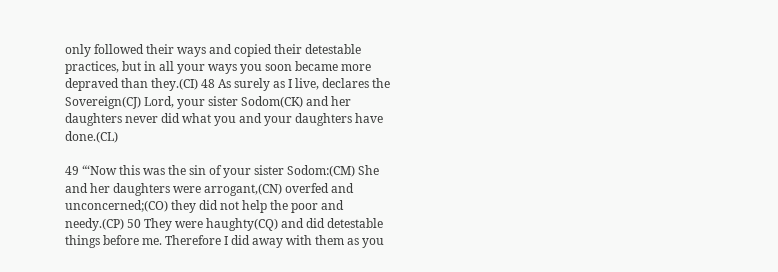only followed their ways and copied their detestable practices, but in all your ways you soon became more depraved than they.(CI) 48 As surely as I live, declares the Sovereign(CJ) Lord, your sister Sodom(CK) and her daughters never did what you and your daughters have done.(CL)

49 “‘Now this was the sin of your sister Sodom:(CM) She and her daughters were arrogant,(CN) overfed and unconcerned;(CO) they did not help the poor and needy.(CP) 50 They were haughty(CQ) and did detestable things before me. Therefore I did away with them as you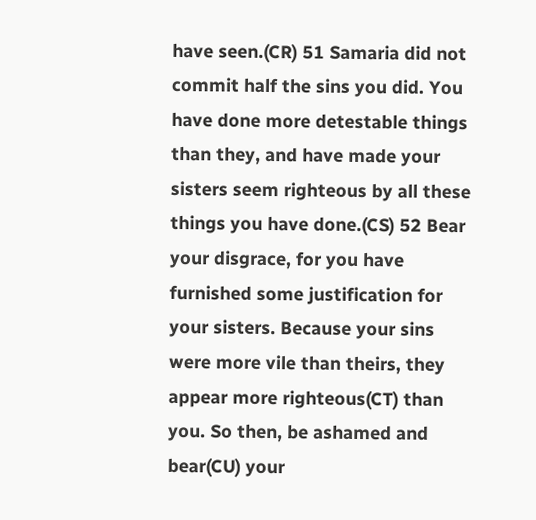have seen.(CR) 51 Samaria did not commit half the sins you did. You have done more detestable things than they, and have made your sisters seem righteous by all these things you have done.(CS) 52 Bear your disgrace, for you have furnished some justification for your sisters. Because your sins were more vile than theirs, they appear more righteous(CT) than you. So then, be ashamed and bear(CU) your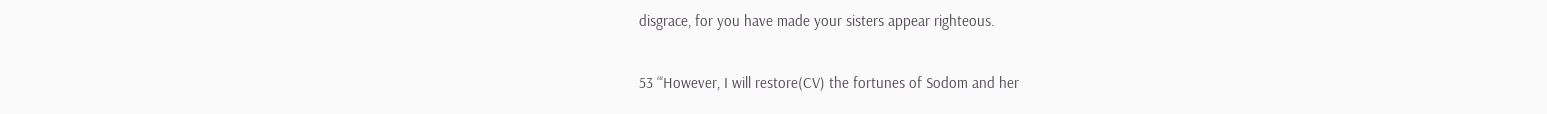disgrace, for you have made your sisters appear righteous.

53 “‘However, I will restore(CV) the fortunes of Sodom and her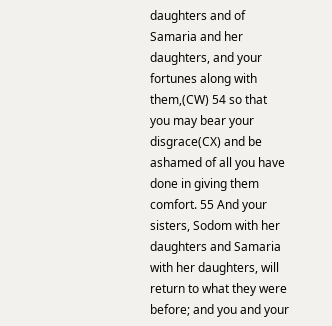daughters and of Samaria and her daughters, and your fortunes along with them,(CW) 54 so that you may bear your disgrace(CX) and be ashamed of all you have done in giving them comfort. 55 And your sisters, Sodom with her daughters and Samaria with her daughters, will return to what they were before; and you and your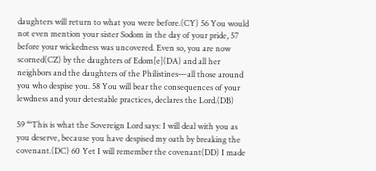daughters will return to what you were before.(CY) 56 You would not even mention your sister Sodom in the day of your pride, 57 before your wickedness was uncovered. Even so, you are now scorned(CZ) by the daughters of Edom[e](DA) and all her neighbors and the daughters of the Philistines—all those around you who despise you. 58 You will bear the consequences of your lewdness and your detestable practices, declares the Lord.(DB)

59 “‘This is what the Sovereign Lord says: I will deal with you as you deserve, because you have despised my oath by breaking the covenant.(DC) 60 Yet I will remember the covenant(DD) I made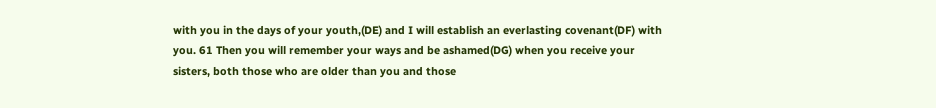with you in the days of your youth,(DE) and I will establish an everlasting covenant(DF) with you. 61 Then you will remember your ways and be ashamed(DG) when you receive your sisters, both those who are older than you and those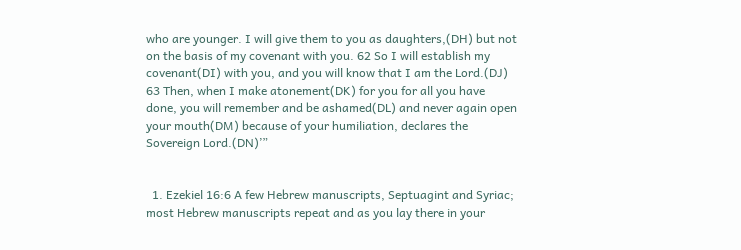who are younger. I will give them to you as daughters,(DH) but not on the basis of my covenant with you. 62 So I will establish my covenant(DI) with you, and you will know that I am the Lord.(DJ) 63 Then, when I make atonement(DK) for you for all you have done, you will remember and be ashamed(DL) and never again open your mouth(DM) because of your humiliation, declares the Sovereign Lord.(DN)’”


  1. Ezekiel 16:6 A few Hebrew manuscripts, Septuagint and Syriac; most Hebrew manuscripts repeat and as you lay there in your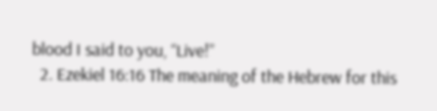blood I said to you, “Live!”
  2. Ezekiel 16:16 The meaning of the Hebrew for this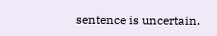sentence is uncertain.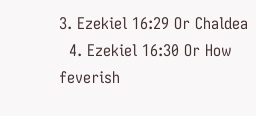3. Ezekiel 16:29 Or Chaldea
  4. Ezekiel 16:30 Or How feverish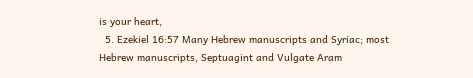is your heart,
  5. Ezekiel 16:57 Many Hebrew manuscripts and Syriac; most Hebrew manuscripts, Septuagint and Vulgate Aram